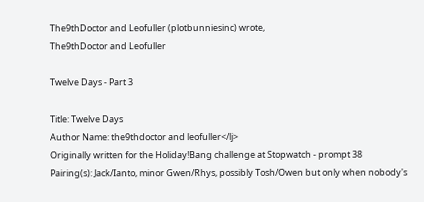The9thDoctor and Leofuller (plotbunniesinc) wrote,
The9thDoctor and Leofuller

Twelve Days - Part 3

Title: Twelve Days
Author Name: the9thdoctor and leofuller</lj>
Originally written for the Holiday!Bang challenge at Stopwatch - prompt 38
Pairing(s): Jack/Ianto, minor Gwen/Rhys, possibly Tosh/Owen but only when nobody's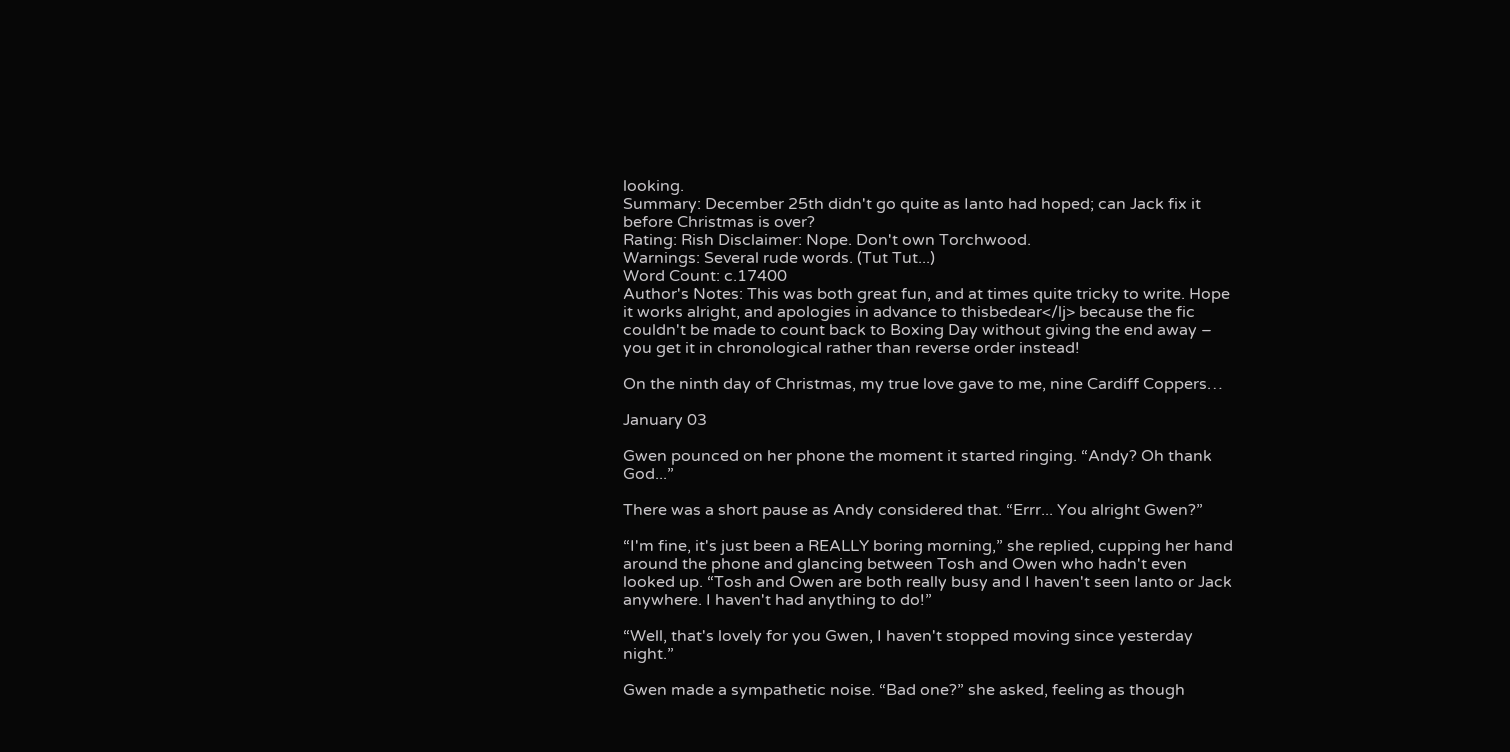looking.
Summary: December 25th didn't go quite as Ianto had hoped; can Jack fix it before Christmas is over?
Rating: Rish Disclaimer: Nope. Don't own Torchwood.
Warnings: Several rude words. (Tut Tut...)
Word Count: c.17400
Author's Notes: This was both great fun, and at times quite tricky to write. Hope it works alright, and apologies in advance to thisbedear</lj> because the fic couldn't be made to count back to Boxing Day without giving the end away – you get it in chronological rather than reverse order instead!

On the ninth day of Christmas, my true love gave to me, nine Cardiff Coppers…

January 03

Gwen pounced on her phone the moment it started ringing. “Andy? Oh thank God...”

There was a short pause as Andy considered that. “Errr... You alright Gwen?”

“I'm fine, it's just been a REALLY boring morning,” she replied, cupping her hand around the phone and glancing between Tosh and Owen who hadn't even looked up. “Tosh and Owen are both really busy and I haven't seen Ianto or Jack anywhere. I haven't had anything to do!”

“Well, that's lovely for you Gwen, I haven't stopped moving since yesterday night.”

Gwen made a sympathetic noise. “Bad one?” she asked, feeling as though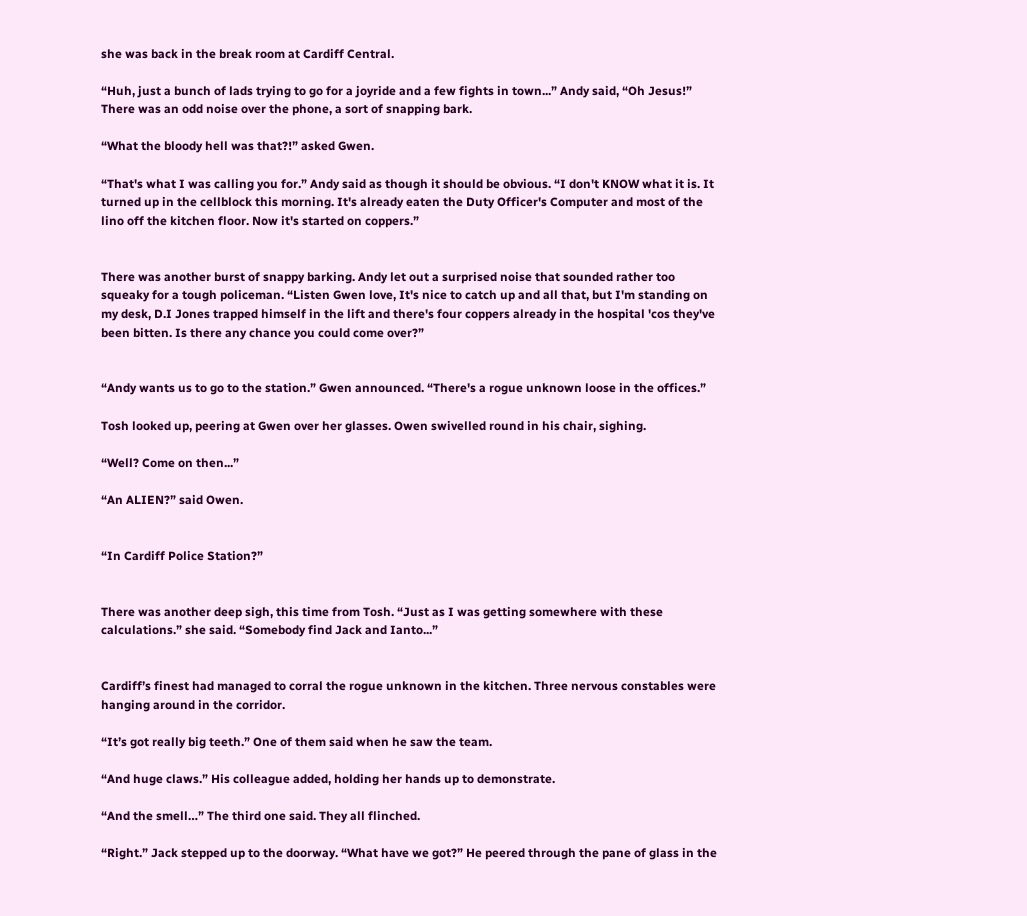she was back in the break room at Cardiff Central.

“Huh, just a bunch of lads trying to go for a joyride and a few fights in town...” Andy said, “Oh Jesus!” There was an odd noise over the phone, a sort of snapping bark.

“What the bloody hell was that?!” asked Gwen.

“That's what I was calling you for.” Andy said as though it should be obvious. “I don't KNOW what it is. It turned up in the cellblock this morning. It's already eaten the Duty Officer's Computer and most of the lino off the kitchen floor. Now it's started on coppers.”


There was another burst of snappy barking. Andy let out a surprised noise that sounded rather too squeaky for a tough policeman. “Listen Gwen love, It's nice to catch up and all that, but I'm standing on my desk, D.I Jones trapped himself in the lift and there's four coppers already in the hospital 'cos they've been bitten. Is there any chance you could come over?”


“Andy wants us to go to the station.” Gwen announced. “There's a rogue unknown loose in the offices.”

Tosh looked up, peering at Gwen over her glasses. Owen swivelled round in his chair, sighing.

“Well? Come on then...”

“An ALIEN?” said Owen.


“In Cardiff Police Station?”


There was another deep sigh, this time from Tosh. “Just as I was getting somewhere with these calculations.” she said. “Somebody find Jack and Ianto...”


Cardiff’s finest had managed to corral the rogue unknown in the kitchen. Three nervous constables were hanging around in the corridor.

“It’s got really big teeth.” One of them said when he saw the team.

“And huge claws.” His colleague added, holding her hands up to demonstrate.

“And the smell…” The third one said. They all flinched.

“Right.” Jack stepped up to the doorway. “What have we got?” He peered through the pane of glass in the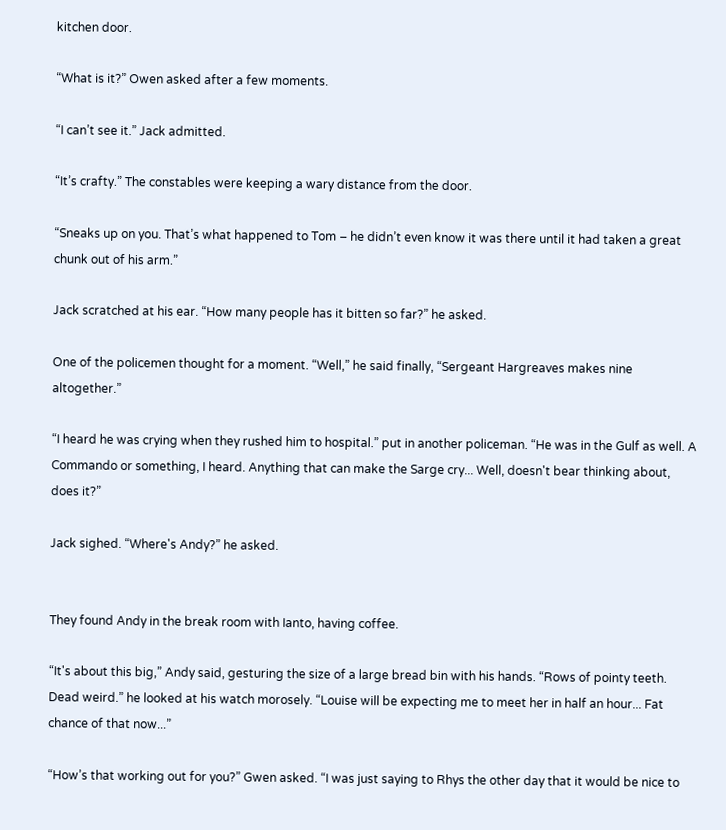kitchen door.

“What is it?” Owen asked after a few moments.

“I can’t see it.” Jack admitted.

“It’s crafty.” The constables were keeping a wary distance from the door.

“Sneaks up on you. That’s what happened to Tom – he didn’t even know it was there until it had taken a great chunk out of his arm.”

Jack scratched at his ear. “How many people has it bitten so far?” he asked.

One of the policemen thought for a moment. “Well,” he said finally, “Sergeant Hargreaves makes nine altogether.”

“I heard he was crying when they rushed him to hospital.” put in another policeman. “He was in the Gulf as well. A Commando or something, I heard. Anything that can make the Sarge cry... Well, doesn't bear thinking about, does it?”

Jack sighed. “Where's Andy?” he asked.


They found Andy in the break room with Ianto, having coffee.

“It's about this big,” Andy said, gesturing the size of a large bread bin with his hands. “Rows of pointy teeth. Dead weird.” he looked at his watch morosely. “Louise will be expecting me to meet her in half an hour... Fat chance of that now...”

“How’s that working out for you?” Gwen asked. “I was just saying to Rhys the other day that it would be nice to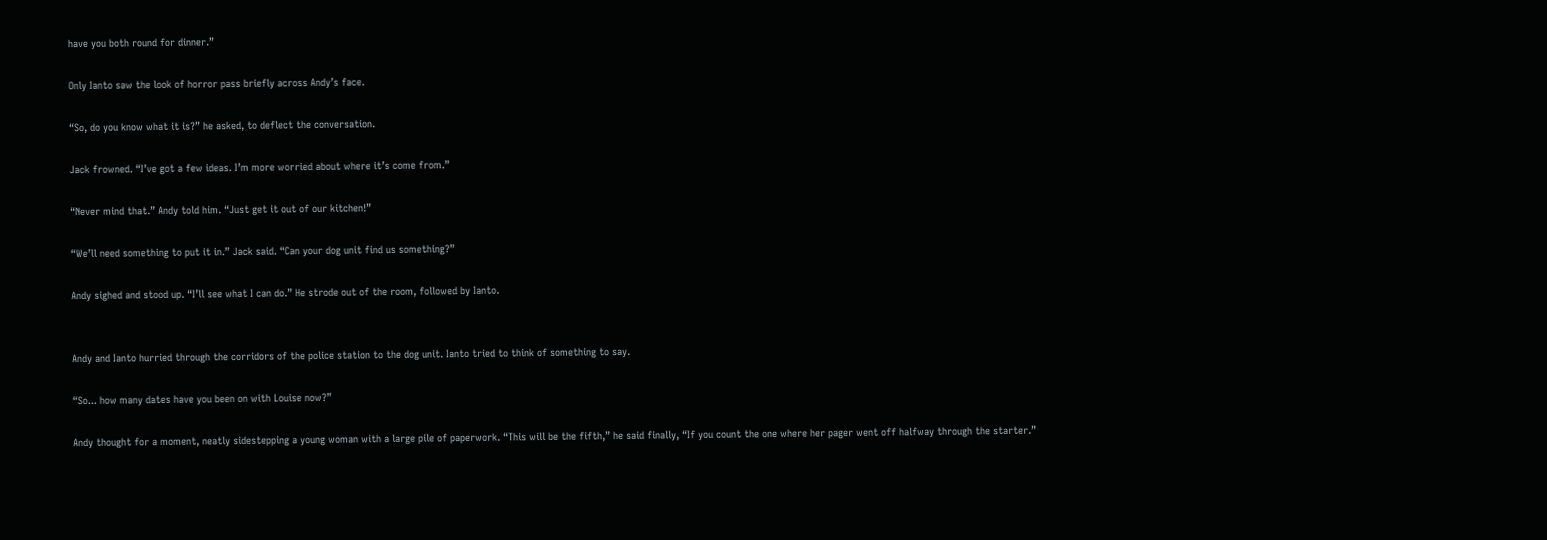have you both round for dinner.”

Only Ianto saw the look of horror pass briefly across Andy’s face.

“So, do you know what it is?” he asked, to deflect the conversation.

Jack frowned. “I’ve got a few ideas. I’m more worried about where it’s come from.”

“Never mind that.” Andy told him. “Just get it out of our kitchen!”

“We’ll need something to put it in.” Jack said. “Can your dog unit find us something?”

Andy sighed and stood up. “I’ll see what I can do.” He strode out of the room, followed by Ianto.


Andy and Ianto hurried through the corridors of the police station to the dog unit. Ianto tried to think of something to say.

“So... how many dates have you been on with Louise now?”

Andy thought for a moment, neatly sidestepping a young woman with a large pile of paperwork. “This will be the fifth,” he said finally, “If you count the one where her pager went off halfway through the starter.”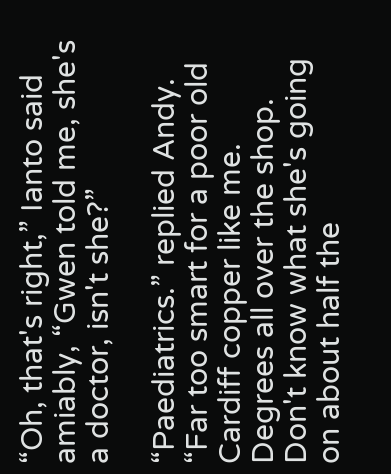“Oh, that's right,” Ianto said amiably, “Gwen told me, she's a doctor, isn't she?”

“Paediatrics.” replied Andy. “Far too smart for a poor old Cardiff copper like me. Degrees all over the shop. Don't know what she's going on about half the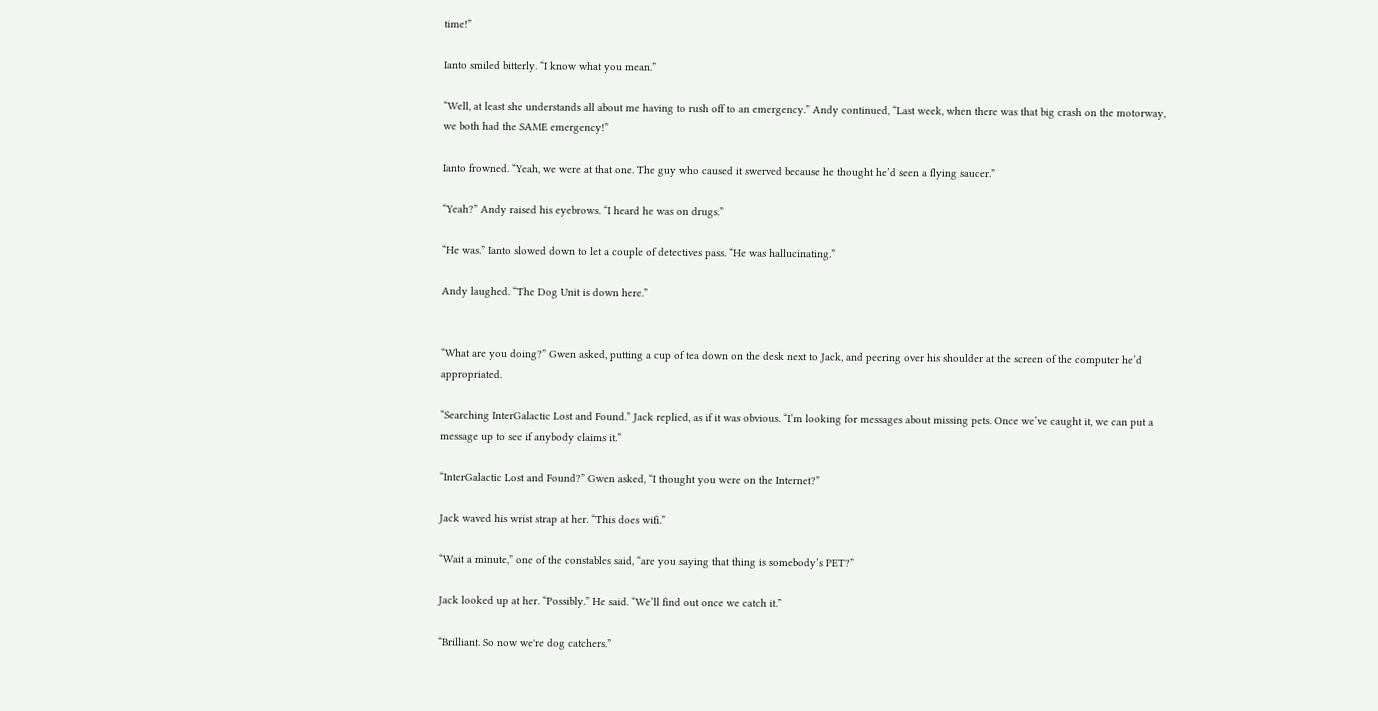time!”

Ianto smiled bitterly. “I know what you mean.”

“Well, at least she understands all about me having to rush off to an emergency.” Andy continued, “Last week, when there was that big crash on the motorway, we both had the SAME emergency!”

Ianto frowned. “Yeah, we were at that one. The guy who caused it swerved because he thought he’d seen a flying saucer.”

“Yeah?” Andy raised his eyebrows. “I heard he was on drugs.”

“He was.” Ianto slowed down to let a couple of detectives pass. “He was hallucinating.”

Andy laughed. “The Dog Unit is down here.”


“What are you doing?” Gwen asked, putting a cup of tea down on the desk next to Jack, and peering over his shoulder at the screen of the computer he’d appropriated.

“Searching InterGalactic Lost and Found.” Jack replied, as if it was obvious. “I’m looking for messages about missing pets. Once we’ve caught it, we can put a message up to see if anybody claims it.”

“InterGalactic Lost and Found?” Gwen asked, “I thought you were on the Internet?”

Jack waved his wrist strap at her. “This does wifi.”

“Wait a minute,” one of the constables said, “are you saying that thing is somebody’s PET?”

Jack looked up at her. “Possibly.” He said. “We’ll find out once we catch it.”

“Brilliant. So now we're dog catchers.”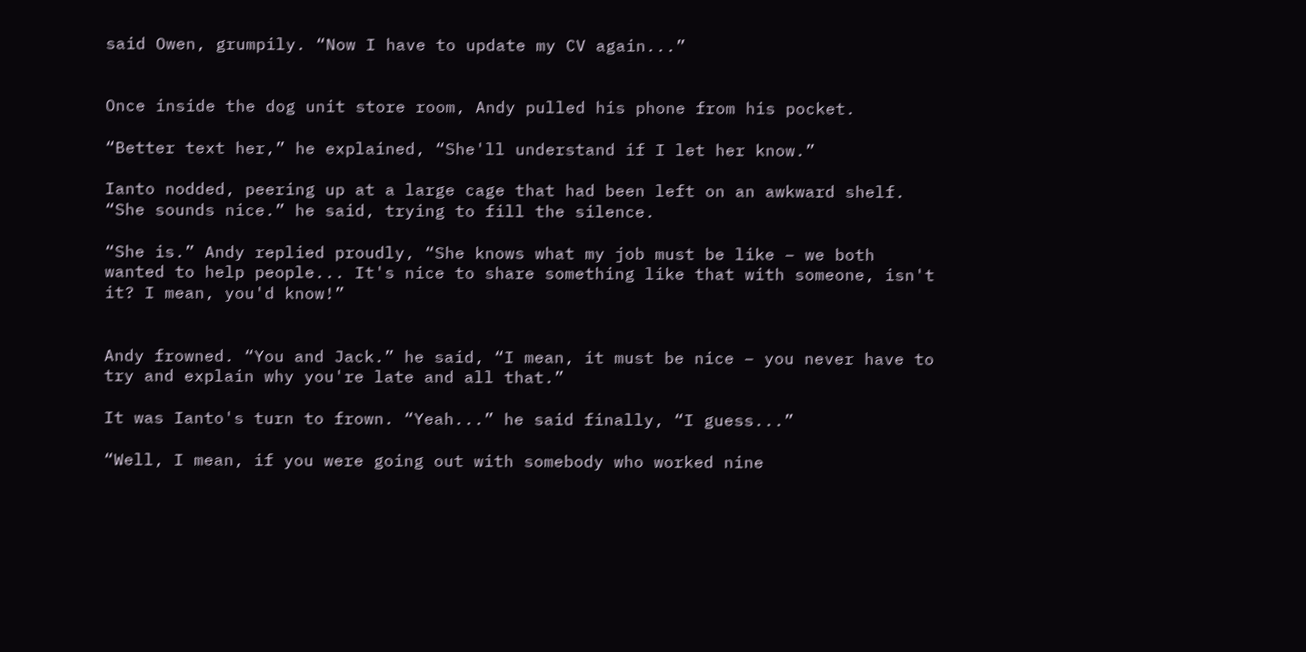said Owen, grumpily. “Now I have to update my CV again...”


Once inside the dog unit store room, Andy pulled his phone from his pocket.

“Better text her,” he explained, “She'll understand if I let her know.”

Ianto nodded, peering up at a large cage that had been left on an awkward shelf. “She sounds nice.” he said, trying to fill the silence.

“She is.” Andy replied proudly, “She knows what my job must be like – we both wanted to help people... It's nice to share something like that with someone, isn't it? I mean, you'd know!”


Andy frowned. “You and Jack.” he said, “I mean, it must be nice – you never have to try and explain why you're late and all that.”

It was Ianto's turn to frown. “Yeah...” he said finally, “I guess...”

“Well, I mean, if you were going out with somebody who worked nine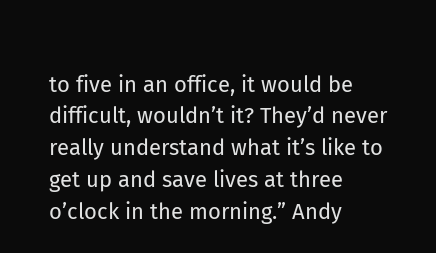to five in an office, it would be difficult, wouldn’t it? They’d never really understand what it’s like to get up and save lives at three o’clock in the morning.” Andy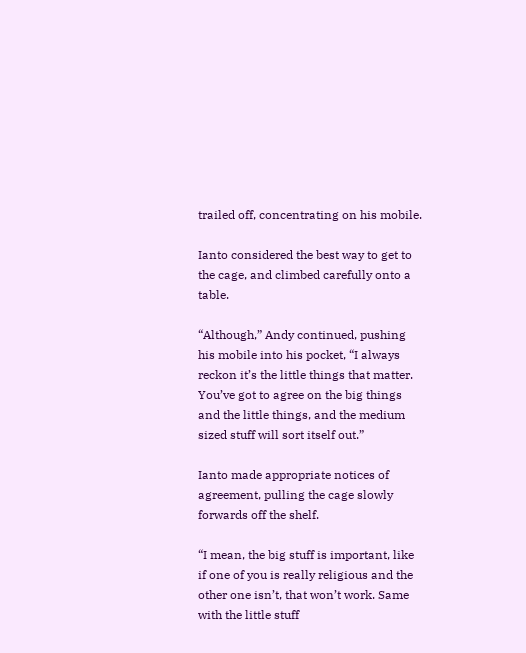trailed off, concentrating on his mobile.

Ianto considered the best way to get to the cage, and climbed carefully onto a table.

“Although,” Andy continued, pushing his mobile into his pocket, “I always reckon it’s the little things that matter. You’ve got to agree on the big things and the little things, and the medium sized stuff will sort itself out.”

Ianto made appropriate notices of agreement, pulling the cage slowly forwards off the shelf.

“I mean, the big stuff is important, like if one of you is really religious and the other one isn’t, that won’t work. Same with the little stuff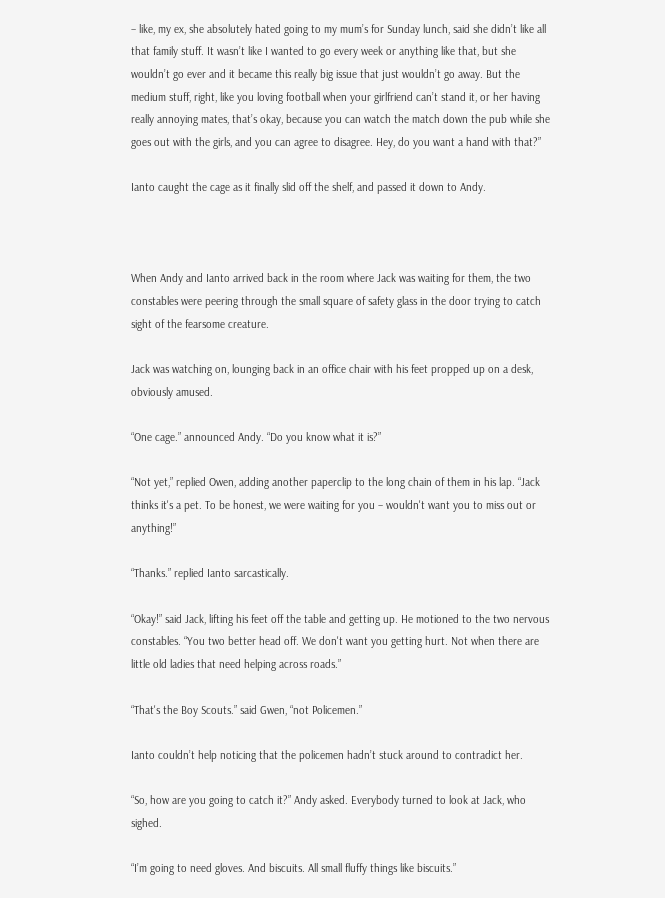– like, my ex, she absolutely hated going to my mum’s for Sunday lunch, said she didn’t like all that family stuff. It wasn’t like I wanted to go every week or anything like that, but she wouldn’t go ever and it became this really big issue that just wouldn’t go away. But the medium stuff, right, like you loving football when your girlfriend can’t stand it, or her having really annoying mates, that’s okay, because you can watch the match down the pub while she goes out with the girls, and you can agree to disagree. Hey, do you want a hand with that?”

Ianto caught the cage as it finally slid off the shelf, and passed it down to Andy.



When Andy and Ianto arrived back in the room where Jack was waiting for them, the two constables were peering through the small square of safety glass in the door trying to catch sight of the fearsome creature.

Jack was watching on, lounging back in an office chair with his feet propped up on a desk, obviously amused.

“One cage.” announced Andy. “Do you know what it is?”

“Not yet,” replied Owen, adding another paperclip to the long chain of them in his lap. “Jack thinks it's a pet. To be honest, we were waiting for you – wouldn't want you to miss out or anything!”

“Thanks.” replied Ianto sarcastically.

“Okay!” said Jack, lifting his feet off the table and getting up. He motioned to the two nervous constables. “You two better head off. We don't want you getting hurt. Not when there are little old ladies that need helping across roads.”

“That's the Boy Scouts.” said Gwen, “not Policemen.”

Ianto couldn’t help noticing that the policemen hadn’t stuck around to contradict her.

“So, how are you going to catch it?” Andy asked. Everybody turned to look at Jack, who sighed.

“I’m going to need gloves. And biscuits. All small fluffy things like biscuits.”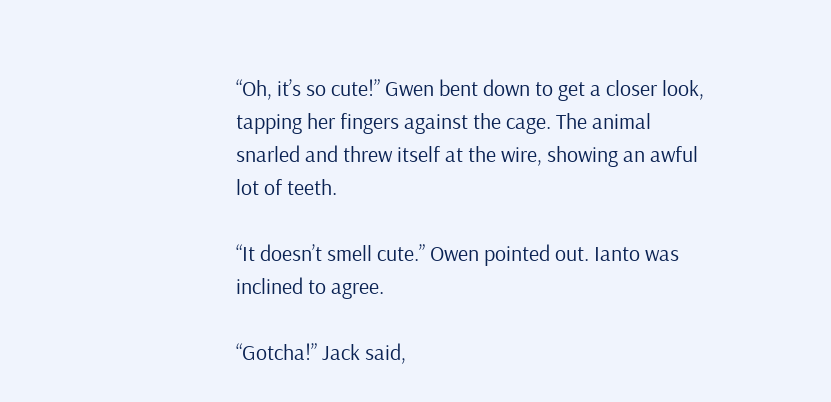“Oh, it’s so cute!” Gwen bent down to get a closer look, tapping her fingers against the cage. The animal snarled and threw itself at the wire, showing an awful lot of teeth.

“It doesn’t smell cute.” Owen pointed out. Ianto was inclined to agree.

“Gotcha!” Jack said,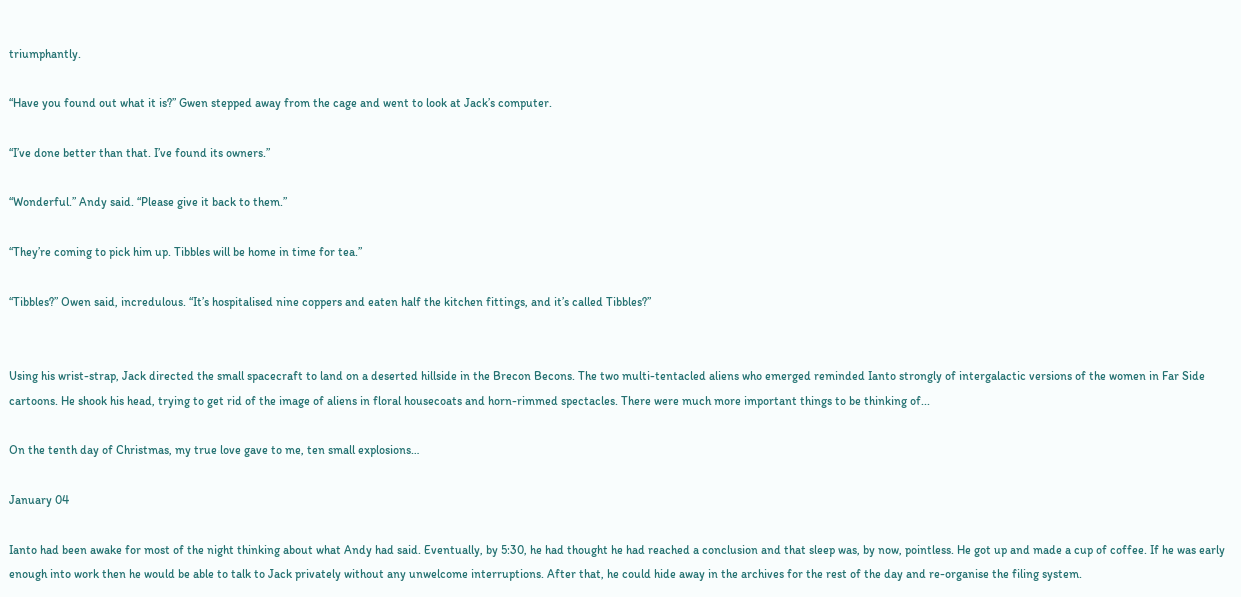triumphantly.

“Have you found out what it is?” Gwen stepped away from the cage and went to look at Jack’s computer.

“I’ve done better than that. I’ve found its owners.”

“Wonderful.” Andy said. “Please give it back to them.”

“They’re coming to pick him up. Tibbles will be home in time for tea.”

“Tibbles?” Owen said, incredulous. “It’s hospitalised nine coppers and eaten half the kitchen fittings, and it’s called Tibbles?”


Using his wrist-strap, Jack directed the small spacecraft to land on a deserted hillside in the Brecon Becons. The two multi-tentacled aliens who emerged reminded Ianto strongly of intergalactic versions of the women in Far Side cartoons. He shook his head, trying to get rid of the image of aliens in floral housecoats and horn-rimmed spectacles. There were much more important things to be thinking of...

On the tenth day of Christmas, my true love gave to me, ten small explosions…

January 04

Ianto had been awake for most of the night thinking about what Andy had said. Eventually, by 5:30, he had thought he had reached a conclusion and that sleep was, by now, pointless. He got up and made a cup of coffee. If he was early enough into work then he would be able to talk to Jack privately without any unwelcome interruptions. After that, he could hide away in the archives for the rest of the day and re-organise the filing system.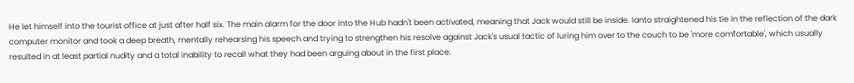He let himself into the tourist office at just after half six. The main alarm for the door into the Hub hadn't been activated, meaning that Jack would still be inside. Ianto straightened his tie in the reflection of the dark computer monitor and took a deep breath, mentally rehearsing his speech and trying to strengthen his resolve against Jack's usual tactic of luring him over to the couch to be 'more comfortable', which usually resulted in at least partial nudity and a total inability to recall what they had been arguing about in the first place.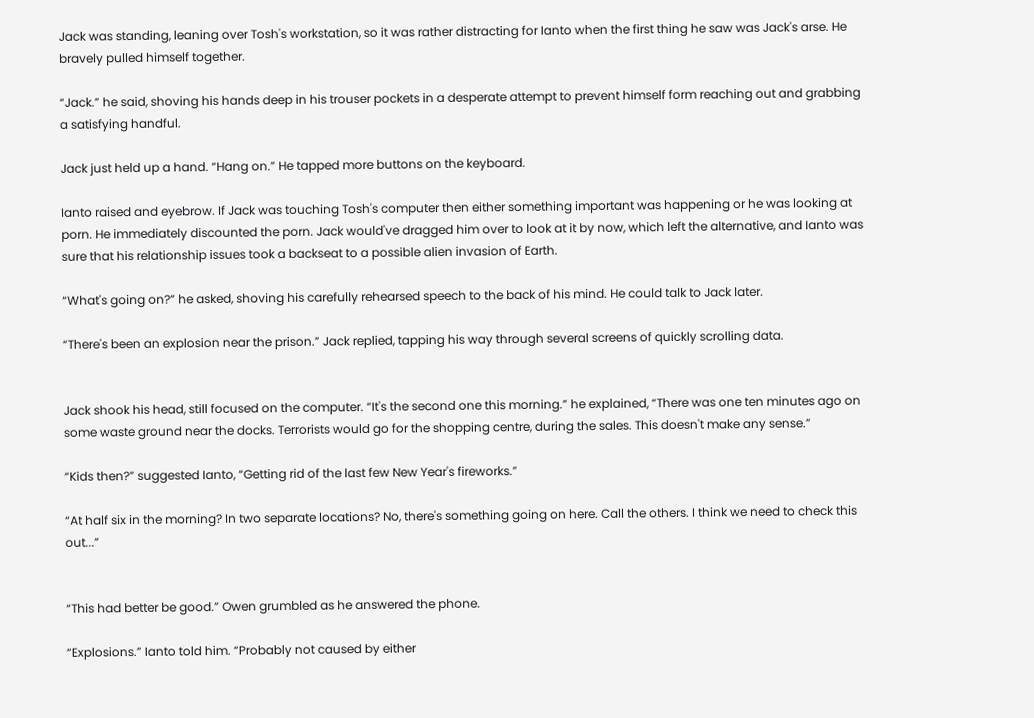Jack was standing, leaning over Tosh's workstation, so it was rather distracting for Ianto when the first thing he saw was Jack's arse. He bravely pulled himself together.

“Jack.” he said, shoving his hands deep in his trouser pockets in a desperate attempt to prevent himself form reaching out and grabbing a satisfying handful.

Jack just held up a hand. “Hang on.” He tapped more buttons on the keyboard.

Ianto raised and eyebrow. If Jack was touching Tosh's computer then either something important was happening or he was looking at porn. He immediately discounted the porn. Jack would've dragged him over to look at it by now, which left the alternative, and Ianto was sure that his relationship issues took a backseat to a possible alien invasion of Earth.

“What's going on?” he asked, shoving his carefully rehearsed speech to the back of his mind. He could talk to Jack later.

“There's been an explosion near the prison.” Jack replied, tapping his way through several screens of quickly scrolling data.


Jack shook his head, still focused on the computer. “It's the second one this morning.” he explained, “There was one ten minutes ago on some waste ground near the docks. Terrorists would go for the shopping centre, during the sales. This doesn't make any sense.”

“Kids then?” suggested Ianto, “Getting rid of the last few New Year's fireworks.”

“At half six in the morning? In two separate locations? No, there's something going on here. Call the others. I think we need to check this out...”


“This had better be good.” Owen grumbled as he answered the phone.

“Explosions.” Ianto told him. “Probably not caused by either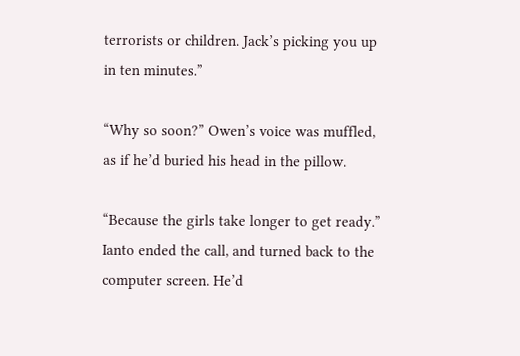terrorists or children. Jack’s picking you up in ten minutes.”

“Why so soon?” Owen’s voice was muffled, as if he’d buried his head in the pillow.

“Because the girls take longer to get ready.” Ianto ended the call, and turned back to the computer screen. He’d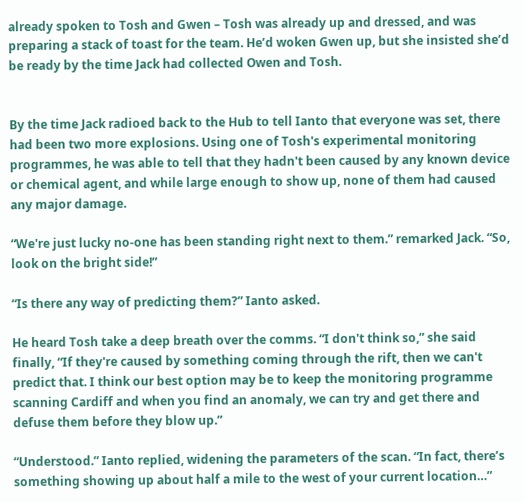already spoken to Tosh and Gwen – Tosh was already up and dressed, and was preparing a stack of toast for the team. He’d woken Gwen up, but she insisted she’d be ready by the time Jack had collected Owen and Tosh.


By the time Jack radioed back to the Hub to tell Ianto that everyone was set, there had been two more explosions. Using one of Tosh's experimental monitoring programmes, he was able to tell that they hadn't been caused by any known device or chemical agent, and while large enough to show up, none of them had caused any major damage.

“We're just lucky no-one has been standing right next to them.” remarked Jack. “So, look on the bright side!”

“Is there any way of predicting them?” Ianto asked.

He heard Tosh take a deep breath over the comms. “I don't think so,” she said finally, “If they're caused by something coming through the rift, then we can't predict that. I think our best option may be to keep the monitoring programme scanning Cardiff and when you find an anomaly, we can try and get there and defuse them before they blow up.”

“Understood.” Ianto replied, widening the parameters of the scan. “In fact, there’s something showing up about half a mile to the west of your current location…”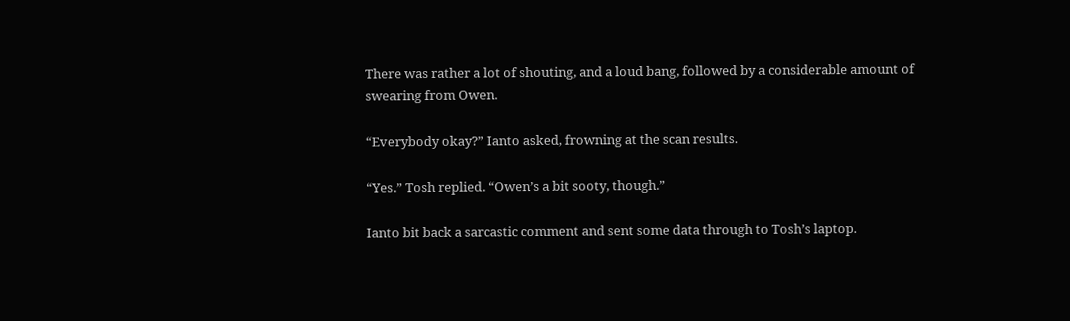There was rather a lot of shouting, and a loud bang, followed by a considerable amount of swearing from Owen.

“Everybody okay?” Ianto asked, frowning at the scan results.

“Yes.” Tosh replied. “Owen’s a bit sooty, though.”

Ianto bit back a sarcastic comment and sent some data through to Tosh’s laptop.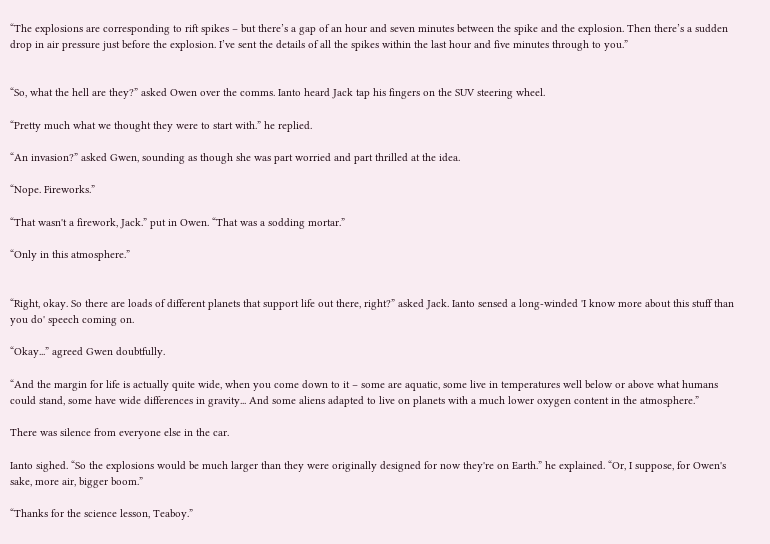“The explosions are corresponding to rift spikes – but there’s a gap of an hour and seven minutes between the spike and the explosion. Then there’s a sudden drop in air pressure just before the explosion. I’ve sent the details of all the spikes within the last hour and five minutes through to you.”


“So, what the hell are they?” asked Owen over the comms. Ianto heard Jack tap his fingers on the SUV steering wheel.

“Pretty much what we thought they were to start with.” he replied.

“An invasion?” asked Gwen, sounding as though she was part worried and part thrilled at the idea.

“Nope. Fireworks.”

“That wasn't a firework, Jack.” put in Owen. “That was a sodding mortar.”

“Only in this atmosphere.”


“Right, okay. So there are loads of different planets that support life out there, right?” asked Jack. Ianto sensed a long-winded 'I know more about this stuff than you do' speech coming on.

“Okay...” agreed Gwen doubtfully.

“And the margin for life is actually quite wide, when you come down to it – some are aquatic, some live in temperatures well below or above what humans could stand, some have wide differences in gravity... And some aliens adapted to live on planets with a much lower oxygen content in the atmosphere.”

There was silence from everyone else in the car.

Ianto sighed. “So the explosions would be much larger than they were originally designed for now they're on Earth.” he explained. “Or, I suppose, for Owen's sake, more air, bigger boom.”

“Thanks for the science lesson, Teaboy.”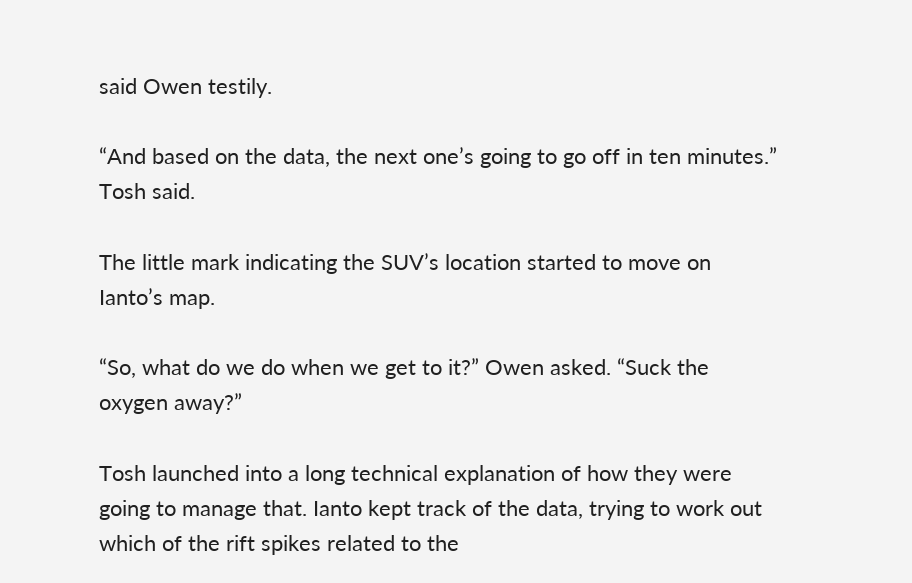said Owen testily.

“And based on the data, the next one’s going to go off in ten minutes.” Tosh said.

The little mark indicating the SUV’s location started to move on Ianto’s map.

“So, what do we do when we get to it?” Owen asked. “Suck the oxygen away?”

Tosh launched into a long technical explanation of how they were going to manage that. Ianto kept track of the data, trying to work out which of the rift spikes related to the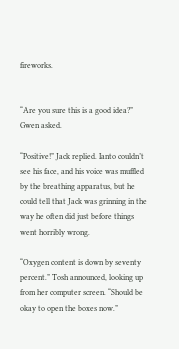fireworks.


“Are you sure this is a good idea?” Gwen asked.

“Positive!” Jack replied. Ianto couldn’t see his face, and his voice was muffled by the breathing apparatus, but he could tell that Jack was grinning in the way he often did just before things went horribly wrong.

“Oxygen content is down by seventy percent.” Tosh announced, looking up from her computer screen. “Should be okay to open the boxes now.”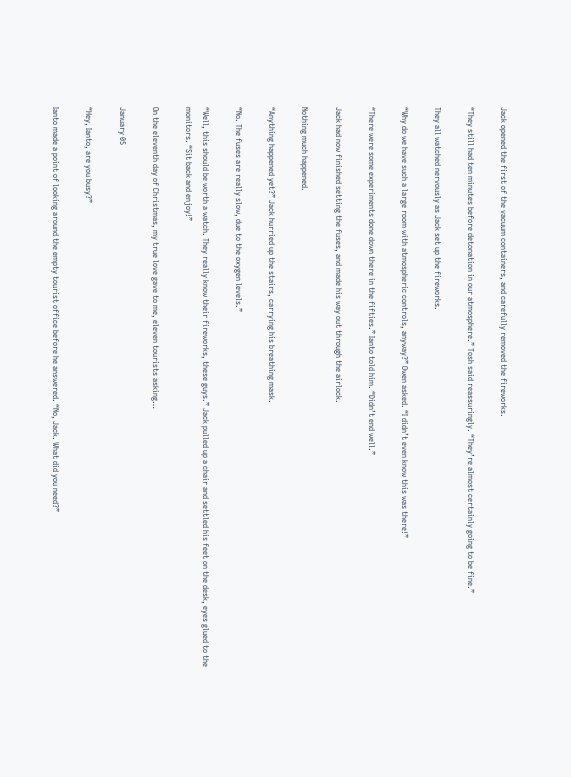Jack opened the first of the vacuum containers, and carefully removed the fireworks.

“They still had ten minutes before detonation in our atmosphere.” Tosh said reassuringly. “They’re almost certainly going to be fine.”

They all watched nervously as Jack set up the fireworks.

“Why do we have such a large room with atmospheric controls, anyway?” Owen asked. “I didn’t even know this was there!”

“There were some experiments done down there in the fifties.” Ianto told him. “Didn’t end well.”

Jack had now finished setting the fuses, and made his way out through the airlock.

Nothing much happened.

“Anything happened yet?” Jack hurried up the stairs, carrying his breathing mask.

“No. The fuses are really slow, due to the oxygen levels.”

“Well, this should be worth a watch. They really know their fireworks, these guys.” Jack pulled up a chair and settled his feet on the desk, eyes glued to the monitors. “Sit back and enjoy!”

On the eleventh day of Christmas, my true love gave to me, eleven tourists asking…

January 05

“Hey, Ianto, are you busy?”

Ianto made a point of looking around the empty tourist office before he answered. “No, Jack. What did you need?”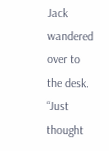Jack wandered over to the desk. “Just thought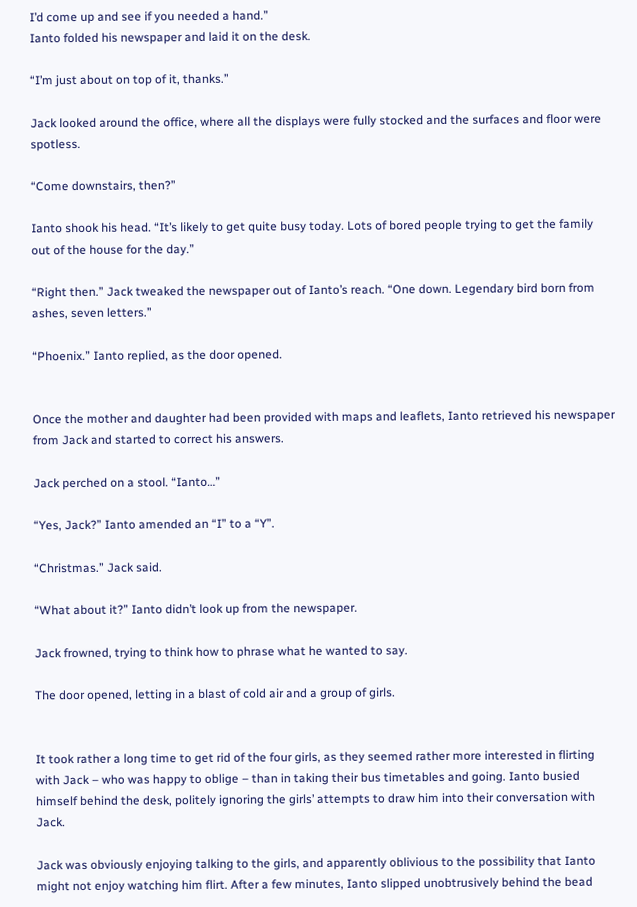I’d come up and see if you needed a hand.”
Ianto folded his newspaper and laid it on the desk.

“I’m just about on top of it, thanks.”

Jack looked around the office, where all the displays were fully stocked and the surfaces and floor were spotless.

“Come downstairs, then?”

Ianto shook his head. “It’s likely to get quite busy today. Lots of bored people trying to get the family out of the house for the day.”

“Right then.” Jack tweaked the newspaper out of Ianto’s reach. “One down. Legendary bird born from ashes, seven letters.”

“Phoenix.” Ianto replied, as the door opened.


Once the mother and daughter had been provided with maps and leaflets, Ianto retrieved his newspaper from Jack and started to correct his answers.

Jack perched on a stool. “Ianto…”

“Yes, Jack?” Ianto amended an “I” to a “Y”.

“Christmas.” Jack said.

“What about it?” Ianto didn’t look up from the newspaper.

Jack frowned, trying to think how to phrase what he wanted to say.

The door opened, letting in a blast of cold air and a group of girls.


It took rather a long time to get rid of the four girls, as they seemed rather more interested in flirting with Jack – who was happy to oblige – than in taking their bus timetables and going. Ianto busied himself behind the desk, politely ignoring the girls’ attempts to draw him into their conversation with Jack.

Jack was obviously enjoying talking to the girls, and apparently oblivious to the possibility that Ianto might not enjoy watching him flirt. After a few minutes, Ianto slipped unobtrusively behind the bead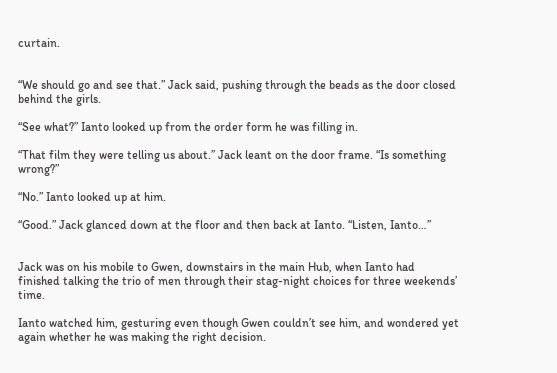curtain.


“We should go and see that.” Jack said, pushing through the beads as the door closed behind the girls.

“See what?” Ianto looked up from the order form he was filling in.

“That film they were telling us about.” Jack leant on the door frame. “Is something wrong?”

“No.” Ianto looked up at him.

“Good.” Jack glanced down at the floor and then back at Ianto. “Listen, Ianto…”


Jack was on his mobile to Gwen, downstairs in the main Hub, when Ianto had finished talking the trio of men through their stag-night choices for three weekends’ time.

Ianto watched him, gesturing even though Gwen couldn’t see him, and wondered yet again whether he was making the right decision.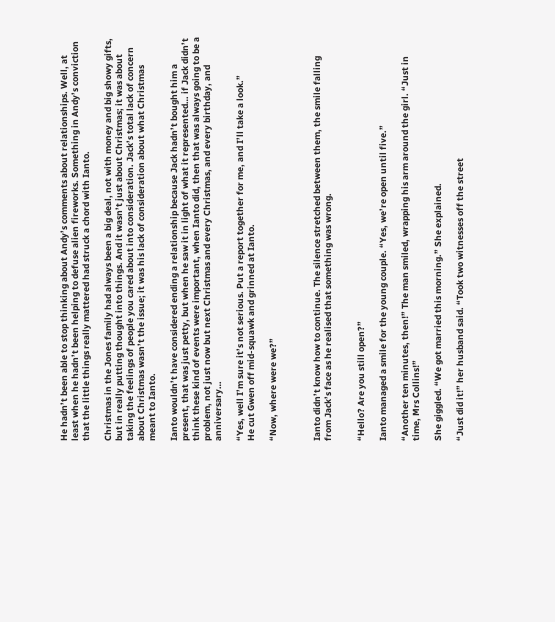He hadn’t been able to stop thinking about Andy’s comments about relationships. Well, at least when he hadn’t been helping to defuse alien fireworks. Something in Andy’s conviction that the little things really mattered had struck a chord with Ianto.

Christmas in the Jones family had always been a big deal, not with money and big showy gifts, but in really putting thought into things. And it wasn’t just about Christmas; it was about taking the feelings of people you cared about into consideration. Jack’s total lack of concern about Christmas wasn’t the issue; it was his lack of consideration about what Christmas meant to Ianto.

Ianto wouldn’t have considered ending a relationship because Jack hadn’t bought him a present, that was just petty, but when he saw it in light of what it represented… if Jack didn’t think these kind of events were important, when Ianto did, then that was always going to be a problem, not just now but next Christmas and every Christmas, and every birthday, and anniversary…

“Yes, well I’m sure it’s not serious. Put a report together for me, and I’ll take a look.”
He cut Gwen off mid-squawk and grinned at Ianto.

“Now, where were we?”



Ianto didn’t know how to continue. The silence stretched between them, the smile falling from Jack’s face as he realised that something was wrong.


“Hello? Are you still open?”

Ianto managed a smile for the young couple. “Yes, we’re open until five.”

“Another ten minutes, then!” The man smiled, wrapping his arm around the girl. “Just in time, Mrs Collins!”

She giggled. “We got married this morning.” She explained.

“Just did it!” her husband said. “Took two witnesses off the street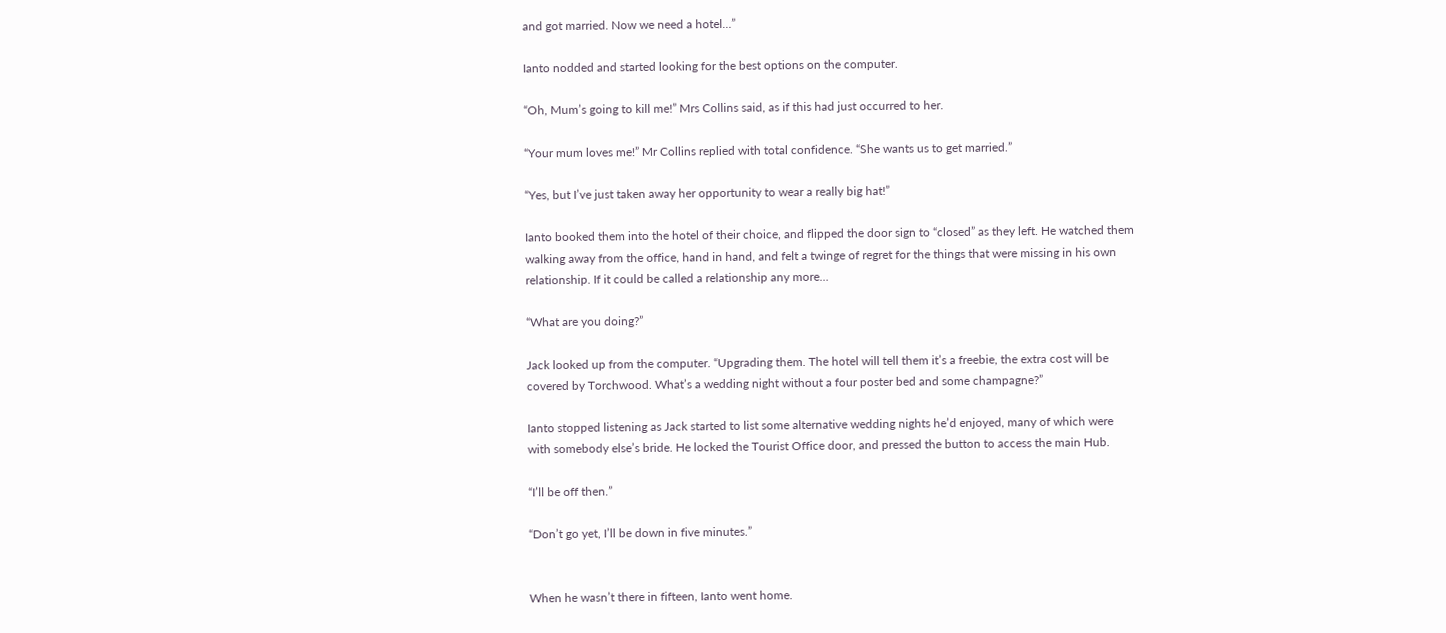and got married. Now we need a hotel…”

Ianto nodded and started looking for the best options on the computer.

“Oh, Mum’s going to kill me!” Mrs Collins said, as if this had just occurred to her.

“Your mum loves me!” Mr Collins replied with total confidence. “She wants us to get married.”

“Yes, but I’ve just taken away her opportunity to wear a really big hat!”

Ianto booked them into the hotel of their choice, and flipped the door sign to “closed” as they left. He watched them walking away from the office, hand in hand, and felt a twinge of regret for the things that were missing in his own relationship. If it could be called a relationship any more…

“What are you doing?”

Jack looked up from the computer. “Upgrading them. The hotel will tell them it’s a freebie, the extra cost will be covered by Torchwood. What’s a wedding night without a four poster bed and some champagne?”

Ianto stopped listening as Jack started to list some alternative wedding nights he’d enjoyed, many of which were with somebody else’s bride. He locked the Tourist Office door, and pressed the button to access the main Hub.

“I’ll be off then.”

“Don’t go yet, I’ll be down in five minutes.”


When he wasn’t there in fifteen, Ianto went home.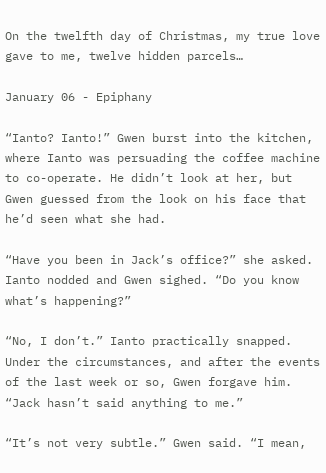On the twelfth day of Christmas, my true love gave to me, twelve hidden parcels…

January 06 - Epiphany

“Ianto? Ianto!” Gwen burst into the kitchen, where Ianto was persuading the coffee machine to co-operate. He didn’t look at her, but Gwen guessed from the look on his face that he’d seen what she had.

“Have you been in Jack’s office?” she asked. Ianto nodded and Gwen sighed. “Do you know what’s happening?”

“No, I don’t.” Ianto practically snapped. Under the circumstances, and after the events of the last week or so, Gwen forgave him. “Jack hasn’t said anything to me.”

“It’s not very subtle.” Gwen said. “I mean,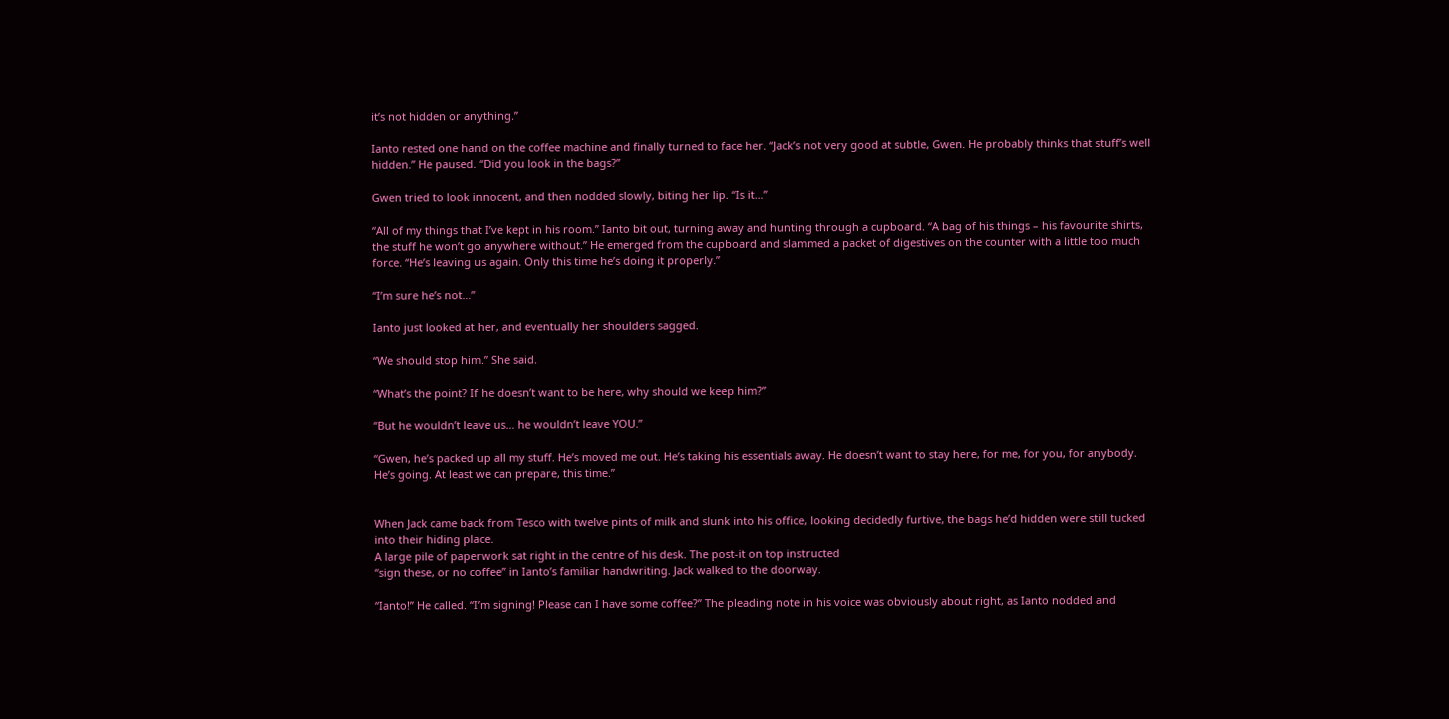it’s not hidden or anything.”

Ianto rested one hand on the coffee machine and finally turned to face her. “Jack’s not very good at subtle, Gwen. He probably thinks that stuff’s well hidden.” He paused. “Did you look in the bags?”

Gwen tried to look innocent, and then nodded slowly, biting her lip. “Is it…”

“All of my things that I’ve kept in his room.” Ianto bit out, turning away and hunting through a cupboard. “A bag of his things – his favourite shirts, the stuff he won’t go anywhere without.” He emerged from the cupboard and slammed a packet of digestives on the counter with a little too much force. “He’s leaving us again. Only this time he’s doing it properly.”

“I’m sure he’s not…”

Ianto just looked at her, and eventually her shoulders sagged.

“We should stop him.” She said.

“What’s the point? If he doesn’t want to be here, why should we keep him?”

“But he wouldn’t leave us… he wouldn’t leave YOU.”

“Gwen, he’s packed up all my stuff. He’s moved me out. He’s taking his essentials away. He doesn’t want to stay here, for me, for you, for anybody. He’s going. At least we can prepare, this time.”


When Jack came back from Tesco with twelve pints of milk and slunk into his office, looking decidedly furtive, the bags he’d hidden were still tucked into their hiding place.
A large pile of paperwork sat right in the centre of his desk. The post-it on top instructed
“sign these, or no coffee” in Ianto’s familiar handwriting. Jack walked to the doorway.

“Ianto!” He called. “I’m signing! Please can I have some coffee?” The pleading note in his voice was obviously about right, as Ianto nodded and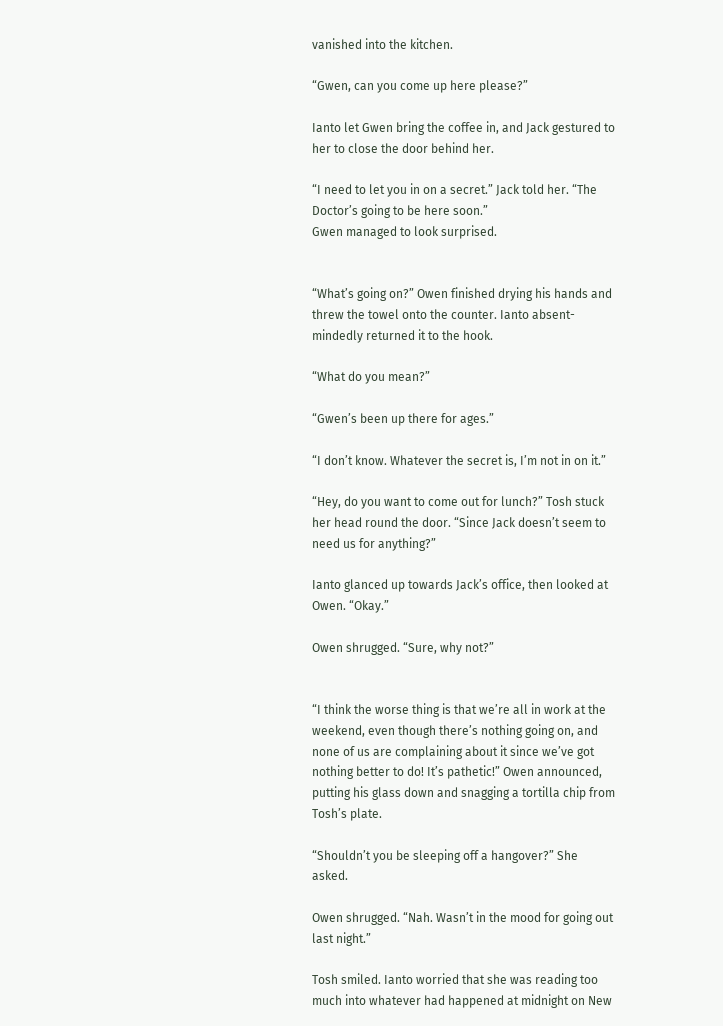vanished into the kitchen.

“Gwen, can you come up here please?”

Ianto let Gwen bring the coffee in, and Jack gestured to her to close the door behind her.

“I need to let you in on a secret.” Jack told her. “The Doctor’s going to be here soon.”
Gwen managed to look surprised.


“What’s going on?” Owen finished drying his hands and threw the towel onto the counter. Ianto absent-mindedly returned it to the hook.

“What do you mean?”

“Gwen’s been up there for ages.”

“I don’t know. Whatever the secret is, I’m not in on it.”

“Hey, do you want to come out for lunch?” Tosh stuck her head round the door. “Since Jack doesn’t seem to need us for anything?”

Ianto glanced up towards Jack’s office, then looked at Owen. “Okay.”

Owen shrugged. “Sure, why not?”


“I think the worse thing is that we’re all in work at the weekend, even though there’s nothing going on, and none of us are complaining about it since we’ve got nothing better to do! It’s pathetic!” Owen announced, putting his glass down and snagging a tortilla chip from Tosh’s plate.

“Shouldn’t you be sleeping off a hangover?” She asked.

Owen shrugged. “Nah. Wasn’t in the mood for going out last night.”

Tosh smiled. Ianto worried that she was reading too much into whatever had happened at midnight on New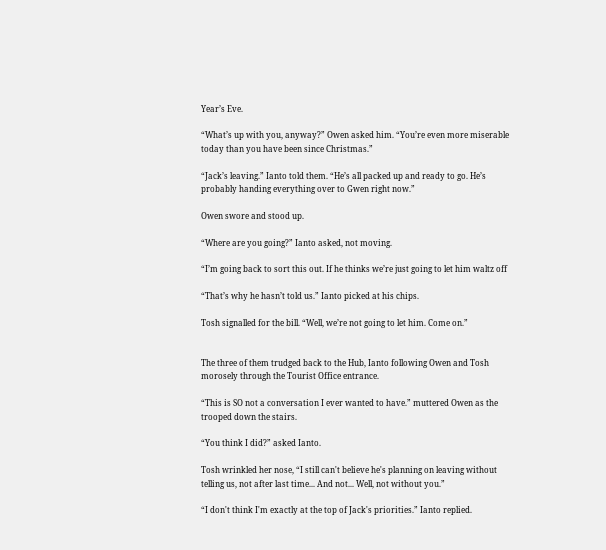Year’s Eve.

“What’s up with you, anyway?” Owen asked him. “You’re even more miserable today than you have been since Christmas.”

“Jack’s leaving.” Ianto told them. “He’s all packed up and ready to go. He’s probably handing everything over to Gwen right now.”

Owen swore and stood up.

“Where are you going?” Ianto asked, not moving.

“I’m going back to sort this out. If he thinks we’re just going to let him waltz off

“That’s why he hasn’t told us.” Ianto picked at his chips.

Tosh signalled for the bill. “Well, we’re not going to let him. Come on.”


The three of them trudged back to the Hub, Ianto following Owen and Tosh morosely through the Tourist Office entrance.

“This is SO not a conversation I ever wanted to have.” muttered Owen as the trooped down the stairs.

“You think I did?” asked Ianto.

Tosh wrinkled her nose, “I still can't believe he's planning on leaving without telling us, not after last time... And not... Well, not without you.”

“I don't think I'm exactly at the top of Jack's priorities.” Ianto replied.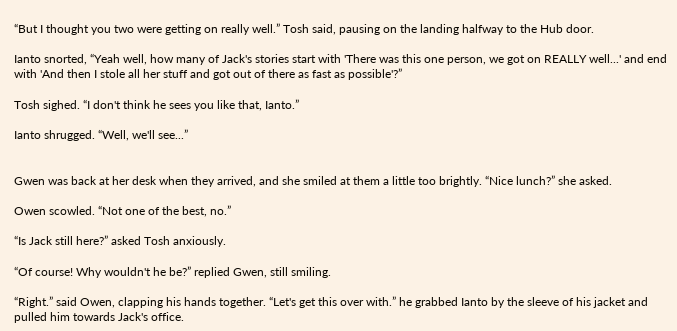“But I thought you two were getting on really well.” Tosh said, pausing on the landing halfway to the Hub door.

Ianto snorted, “Yeah well, how many of Jack's stories start with 'There was this one person, we got on REALLY well...' and end with 'And then I stole all her stuff and got out of there as fast as possible'?”

Tosh sighed. “I don't think he sees you like that, Ianto.”

Ianto shrugged. “Well, we'll see...”


Gwen was back at her desk when they arrived, and she smiled at them a little too brightly. “Nice lunch?” she asked.

Owen scowled. “Not one of the best, no.”

“Is Jack still here?” asked Tosh anxiously.

“Of course! Why wouldn't he be?” replied Gwen, still smiling.

“Right.” said Owen, clapping his hands together. “Let's get this over with.” he grabbed Ianto by the sleeve of his jacket and pulled him towards Jack's office.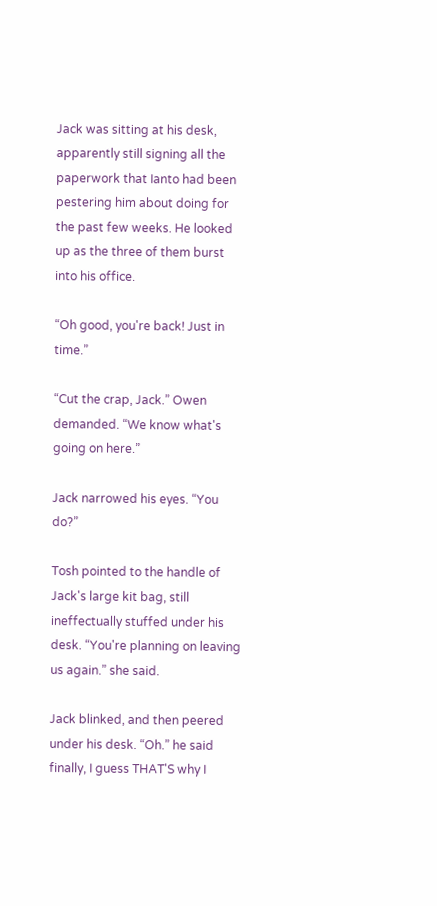Jack was sitting at his desk, apparently still signing all the paperwork that Ianto had been pestering him about doing for the past few weeks. He looked up as the three of them burst into his office.

“Oh good, you're back! Just in time.”

“Cut the crap, Jack.” Owen demanded. “We know what's going on here.”

Jack narrowed his eyes. “You do?”

Tosh pointed to the handle of Jack's large kit bag, still ineffectually stuffed under his desk. “You're planning on leaving us again.” she said.

Jack blinked, and then peered under his desk. “Oh.” he said finally, I guess THAT'S why I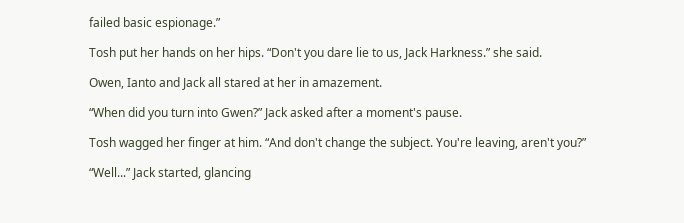failed basic espionage.”

Tosh put her hands on her hips. “Don't you dare lie to us, Jack Harkness.” she said.

Owen, Ianto and Jack all stared at her in amazement.

“When did you turn into Gwen?” Jack asked after a moment's pause.

Tosh wagged her finger at him. “And don't change the subject. You're leaving, aren't you?”

“Well...” Jack started, glancing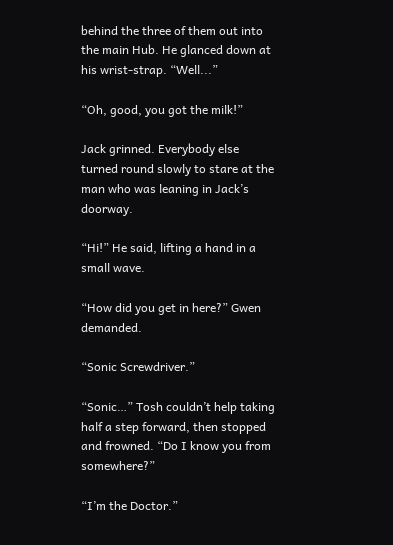behind the three of them out into the main Hub. He glanced down at his wrist-strap. “Well...”

“Oh, good, you got the milk!”

Jack grinned. Everybody else turned round slowly to stare at the man who was leaning in Jack’s doorway.

“Hi!” He said, lifting a hand in a small wave.

“How did you get in here?” Gwen demanded.

“Sonic Screwdriver.”

“Sonic…” Tosh couldn’t help taking half a step forward, then stopped and frowned. “Do I know you from somewhere?”

“I’m the Doctor.”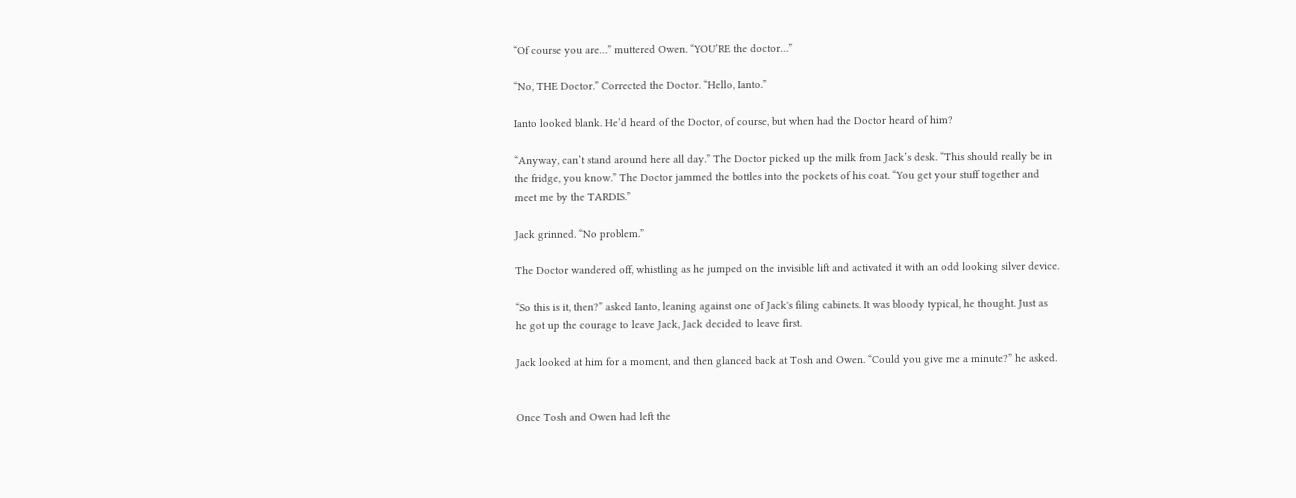“Of course you are…” muttered Owen. “YOU’RE the doctor…”

“No, THE Doctor.” Corrected the Doctor. “Hello, Ianto.”

Ianto looked blank. He’d heard of the Doctor, of course, but when had the Doctor heard of him?

“Anyway, can’t stand around here all day.” The Doctor picked up the milk from Jack’s desk. “This should really be in the fridge, you know.” The Doctor jammed the bottles into the pockets of his coat. “You get your stuff together and meet me by the TARDIS.”

Jack grinned. “No problem.”

The Doctor wandered off, whistling as he jumped on the invisible lift and activated it with an odd looking silver device.

“So this is it, then?” asked Ianto, leaning against one of Jack's filing cabinets. It was bloody typical, he thought. Just as he got up the courage to leave Jack, Jack decided to leave first.

Jack looked at him for a moment, and then glanced back at Tosh and Owen. “Could you give me a minute?” he asked.


Once Tosh and Owen had left the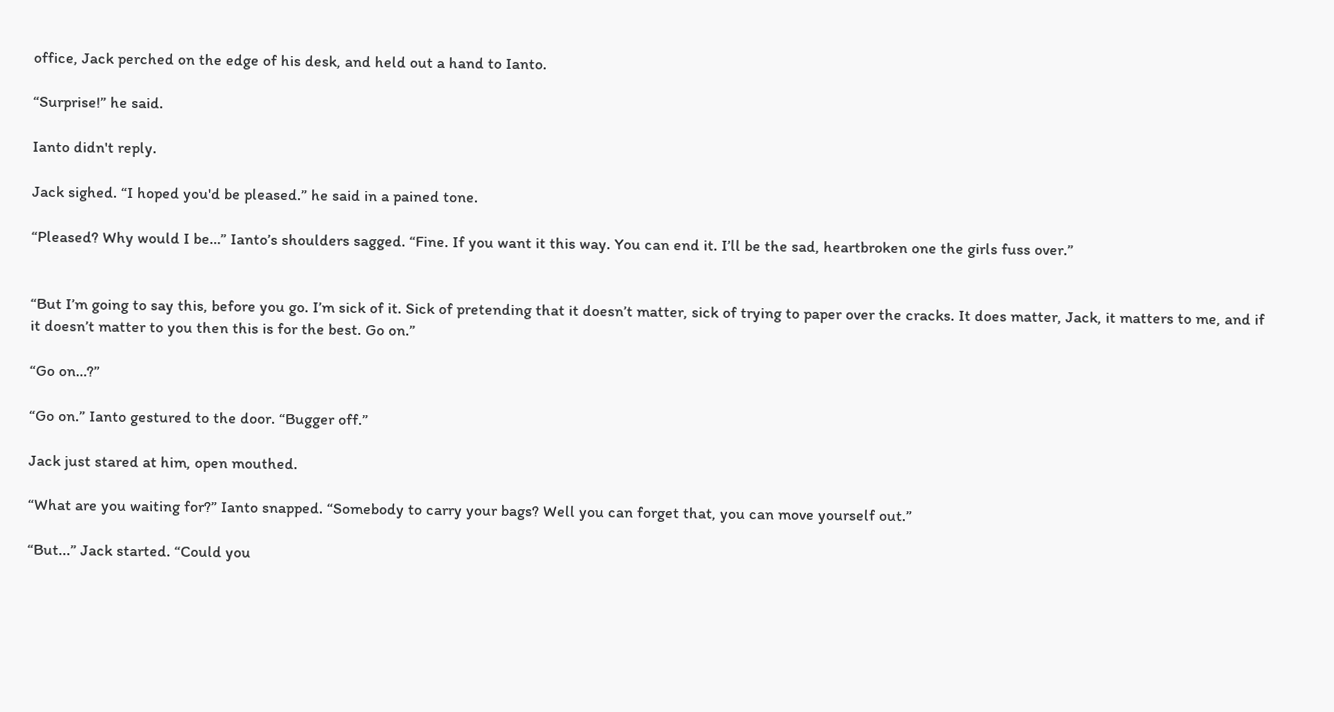office, Jack perched on the edge of his desk, and held out a hand to Ianto.

“Surprise!” he said.

Ianto didn't reply.

Jack sighed. “I hoped you'd be pleased.” he said in a pained tone.

“Pleased? Why would I be…” Ianto’s shoulders sagged. “Fine. If you want it this way. You can end it. I’ll be the sad, heartbroken one the girls fuss over.”


“But I’m going to say this, before you go. I’m sick of it. Sick of pretending that it doesn’t matter, sick of trying to paper over the cracks. It does matter, Jack, it matters to me, and if it doesn’t matter to you then this is for the best. Go on.”

“Go on…?”

“Go on.” Ianto gestured to the door. “Bugger off.”

Jack just stared at him, open mouthed.

“What are you waiting for?” Ianto snapped. “Somebody to carry your bags? Well you can forget that, you can move yourself out.”

“But...” Jack started. “Could you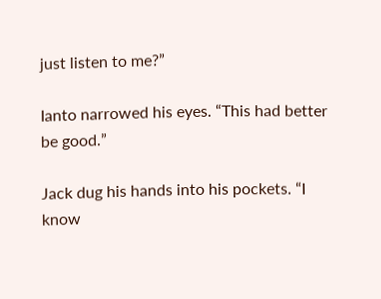just listen to me?”

Ianto narrowed his eyes. “This had better be good.”

Jack dug his hands into his pockets. “I know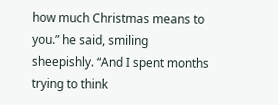how much Christmas means to you.” he said, smiling sheepishly. “And I spent months trying to think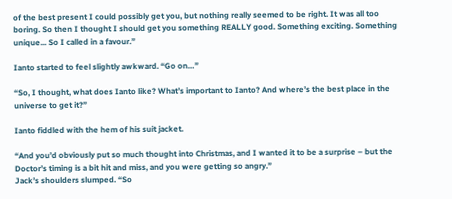of the best present I could possibly get you, but nothing really seemed to be right. It was all too boring. So then I thought I should get you something REALLY good. Something exciting. Something unique... So I called in a favour.”

Ianto started to feel slightly awkward. “Go on…”

“So, I thought, what does Ianto like? What’s important to Ianto? And where’s the best place in the universe to get it?”

Ianto fiddled with the hem of his suit jacket.

“And you’d obviously put so much thought into Christmas, and I wanted it to be a surprise – but the Doctor’s timing is a bit hit and miss, and you were getting so angry.”
Jack’s shoulders slumped. “So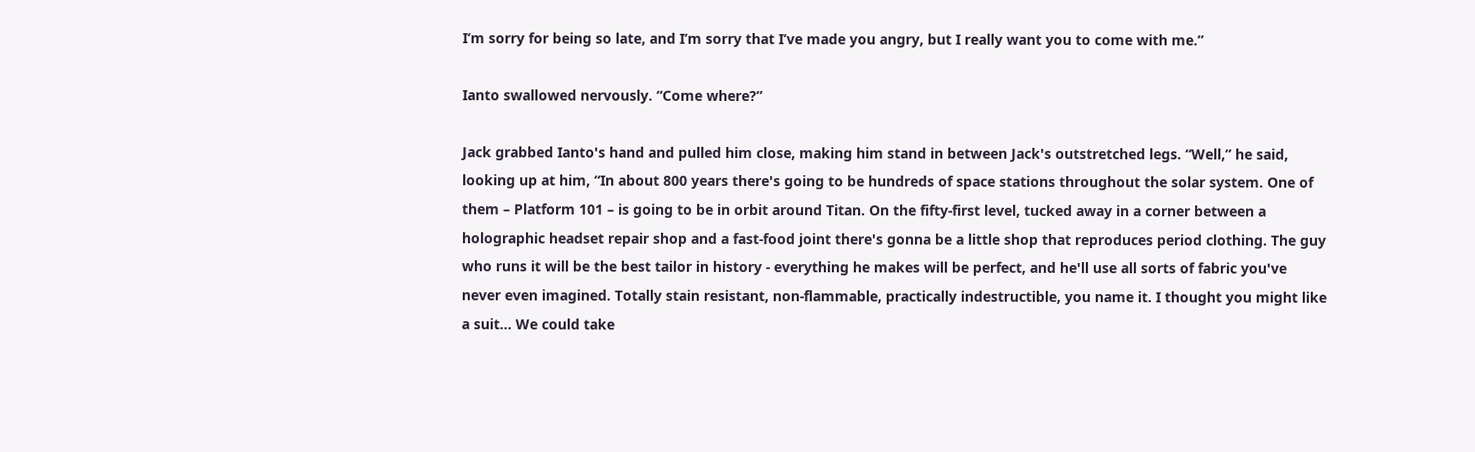I’m sorry for being so late, and I’m sorry that I’ve made you angry, but I really want you to come with me.”

Ianto swallowed nervously. “Come where?”

Jack grabbed Ianto's hand and pulled him close, making him stand in between Jack's outstretched legs. “Well,” he said, looking up at him, “In about 800 years there's going to be hundreds of space stations throughout the solar system. One of them – Platform 101 – is going to be in orbit around Titan. On the fifty-first level, tucked away in a corner between a holographic headset repair shop and a fast-food joint there's gonna be a little shop that reproduces period clothing. The guy who runs it will be the best tailor in history - everything he makes will be perfect, and he'll use all sorts of fabric you've never even imagined. Totally stain resistant, non-flammable, practically indestructible, you name it. I thought you might like a suit... We could take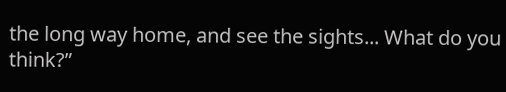the long way home, and see the sights... What do you think?”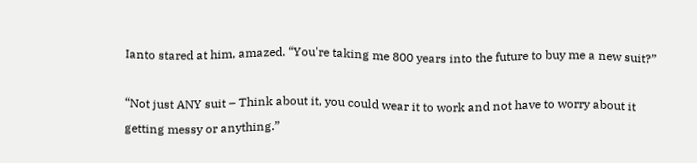Ianto stared at him, amazed. “You're taking me 800 years into the future to buy me a new suit?”

“Not just ANY suit – Think about it, you could wear it to work and not have to worry about it getting messy or anything.”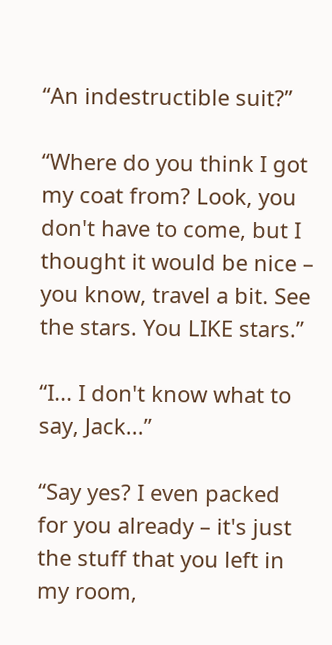“An indestructible suit?”

“Where do you think I got my coat from? Look, you don't have to come, but I thought it would be nice – you know, travel a bit. See the stars. You LIKE stars.”

“I... I don't know what to say, Jack...”

“Say yes? I even packed for you already – it's just the stuff that you left in my room,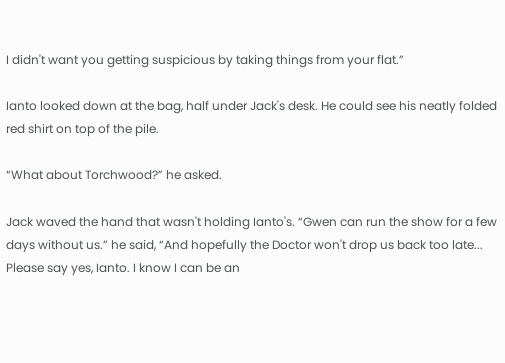I didn't want you getting suspicious by taking things from your flat.”

Ianto looked down at the bag, half under Jack's desk. He could see his neatly folded red shirt on top of the pile.

“What about Torchwood?” he asked.

Jack waved the hand that wasn't holding Ianto's. “Gwen can run the show for a few days without us.” he said, “And hopefully the Doctor won't drop us back too late... Please say yes, Ianto. I know I can be an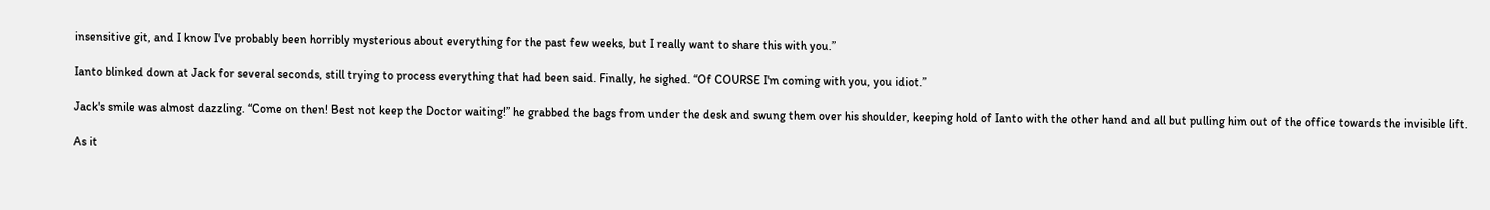insensitive git, and I know I've probably been horribly mysterious about everything for the past few weeks, but I really want to share this with you.”

Ianto blinked down at Jack for several seconds, still trying to process everything that had been said. Finally, he sighed. “Of COURSE I'm coming with you, you idiot.”

Jack's smile was almost dazzling. “Come on then! Best not keep the Doctor waiting!” he grabbed the bags from under the desk and swung them over his shoulder, keeping hold of Ianto with the other hand and all but pulling him out of the office towards the invisible lift.

As it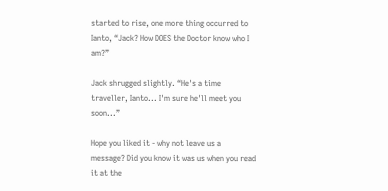started to rise, one more thing occurred to Ianto, “Jack? How DOES the Doctor know who I am?”

Jack shrugged slightly. “He's a time traveller, Ianto... I'm sure he'll meet you soon...”

Hope you liked it - why not leave us a message? Did you know it was us when you read it at the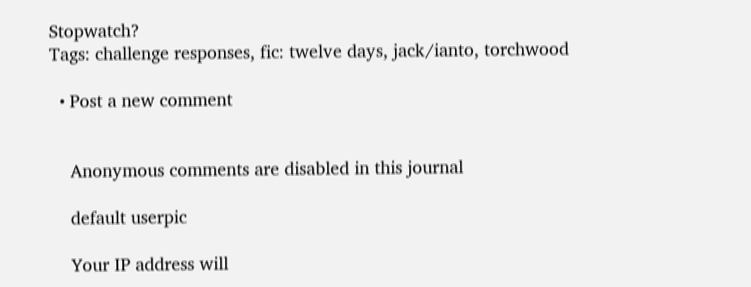Stopwatch?
Tags: challenge responses, fic: twelve days, jack/ianto, torchwood

  • Post a new comment


    Anonymous comments are disabled in this journal

    default userpic

    Your IP address will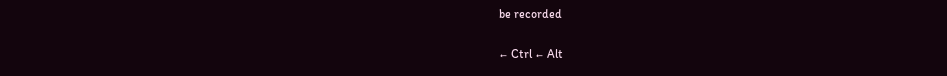be recorded

← Ctrl ← Alt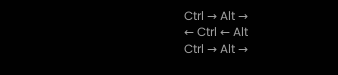Ctrl → Alt →
← Ctrl ← Alt
Ctrl → Alt →